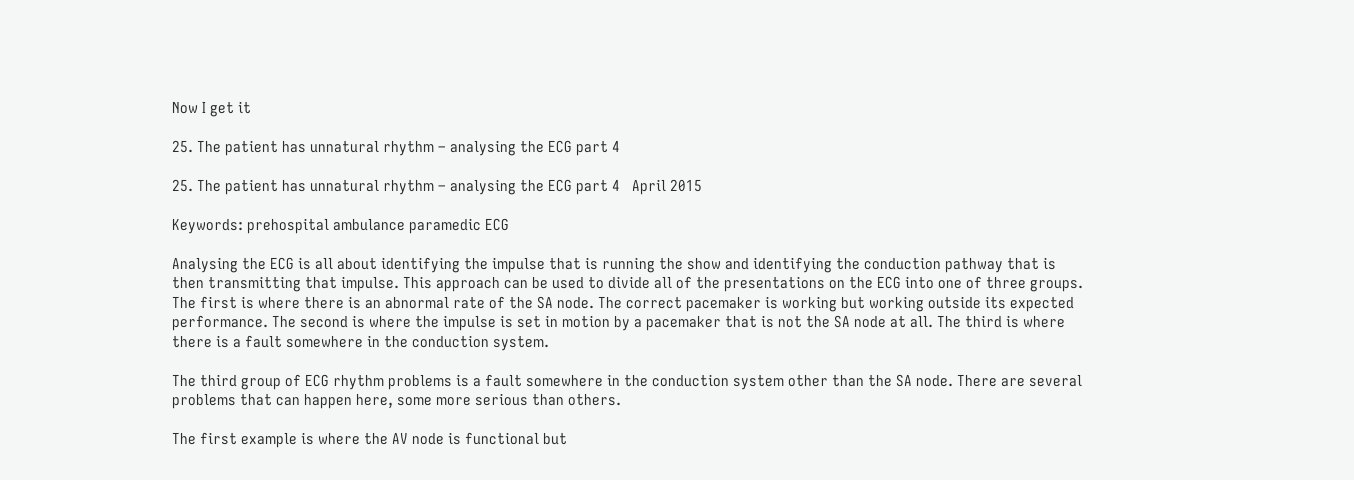Now I get it

25. The patient has unnatural rhythm – analysing the ECG part 4

25. The patient has unnatural rhythm – analysing the ECG part 4   April 2015

Keywords: prehospital ambulance paramedic ECG

Analysing the ECG is all about identifying the impulse that is running the show and identifying the conduction pathway that is then transmitting that impulse. This approach can be used to divide all of the presentations on the ECG into one of three groups. The first is where there is an abnormal rate of the SA node. The correct pacemaker is working but working outside its expected performance. The second is where the impulse is set in motion by a pacemaker that is not the SA node at all. The third is where there is a fault somewhere in the conduction system.

The third group of ECG rhythm problems is a fault somewhere in the conduction system other than the SA node. There are several problems that can happen here, some more serious than others.

The first example is where the AV node is functional but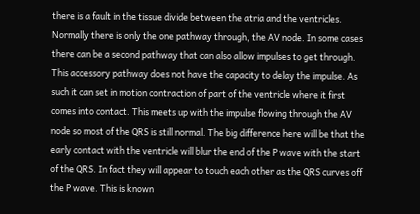there is a fault in the tissue divide between the atria and the ventricles. Normally there is only the one pathway through, the AV node. In some cases there can be a second pathway that can also allow impulses to get through. This accessory pathway does not have the capacity to delay the impulse. As such it can set in motion contraction of part of the ventricle where it first comes into contact. This meets up with the impulse flowing through the AV node so most of the QRS is still normal. The big difference here will be that the early contact with the ventricle will blur the end of the P wave with the start of the QRS. In fact they will appear to touch each other as the QRS curves off the P wave. This is known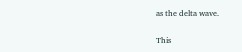as the delta wave.

This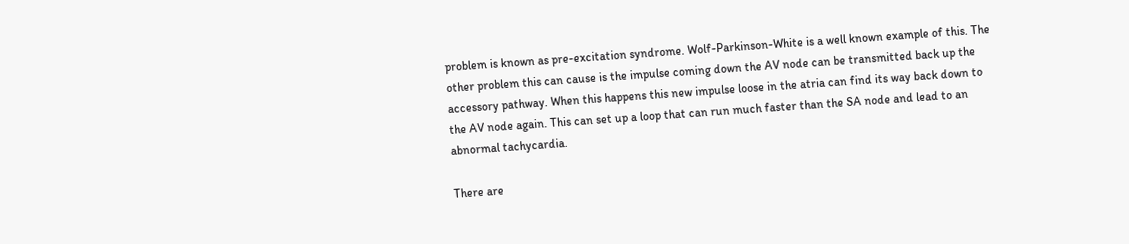problem is known as pre-excitation syndrome. Wolf-Parkinson-White is a well known example of this. The other problem this can cause is the impulse coming down the AV node can be transmitted back up the accessory pathway. When this happens this new impulse loose in the atria can find its way back down to the AV node again. This can set up a loop that can run much faster than the SA node and lead to an abnormal tachycardia.

There are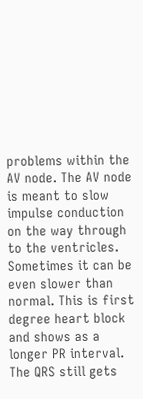problems within the AV node. The AV node is meant to slow impulse conduction on the way through to the ventricles. Sometimes it can be even slower than normal. This is first degree heart block and shows as a longer PR interval. The QRS still gets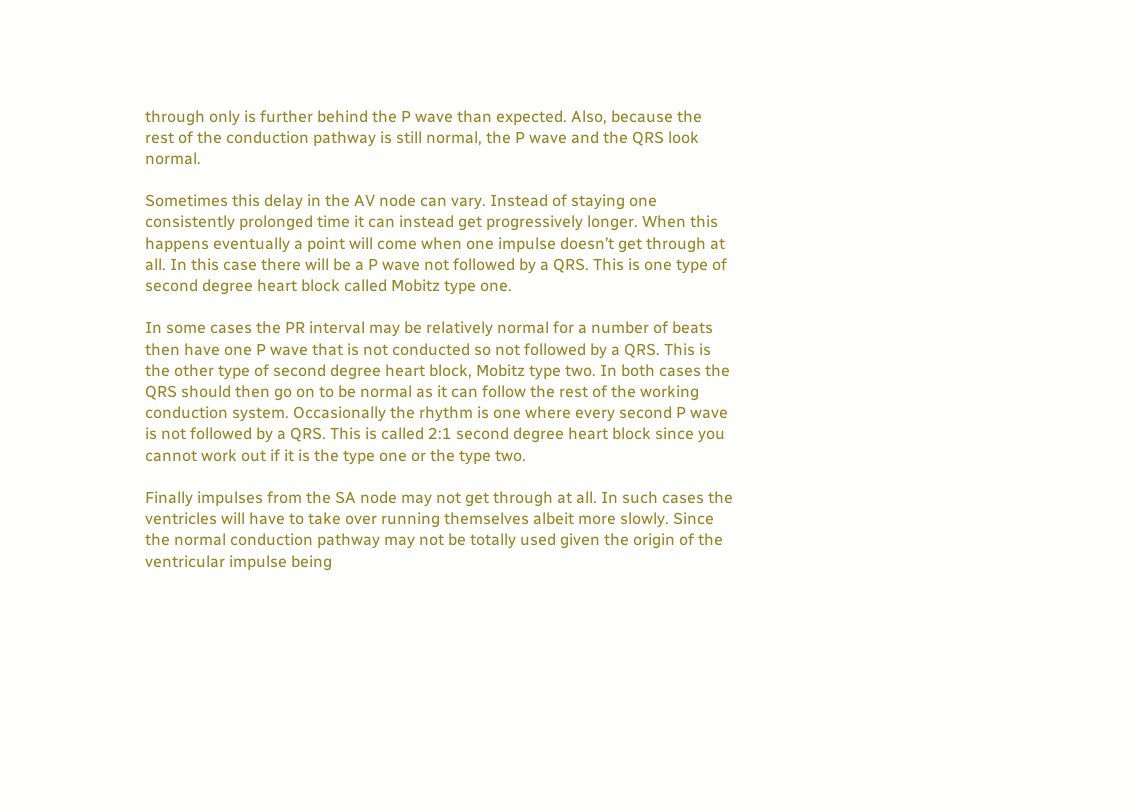through only is further behind the P wave than expected. Also, because the rest of the conduction pathway is still normal, the P wave and the QRS look normal.

Sometimes this delay in the AV node can vary. Instead of staying one consistently prolonged time it can instead get progressively longer. When this happens eventually a point will come when one impulse doesn’t get through at all. In this case there will be a P wave not followed by a QRS. This is one type of second degree heart block called Mobitz type one.

In some cases the PR interval may be relatively normal for a number of beats then have one P wave that is not conducted so not followed by a QRS. This is the other type of second degree heart block, Mobitz type two. In both cases the QRS should then go on to be normal as it can follow the rest of the working conduction system. Occasionally the rhythm is one where every second P wave is not followed by a QRS. This is called 2:1 second degree heart block since you cannot work out if it is the type one or the type two.

Finally impulses from the SA node may not get through at all. In such cases the ventricles will have to take over running themselves albeit more slowly. Since the normal conduction pathway may not be totally used given the origin of the ventricular impulse being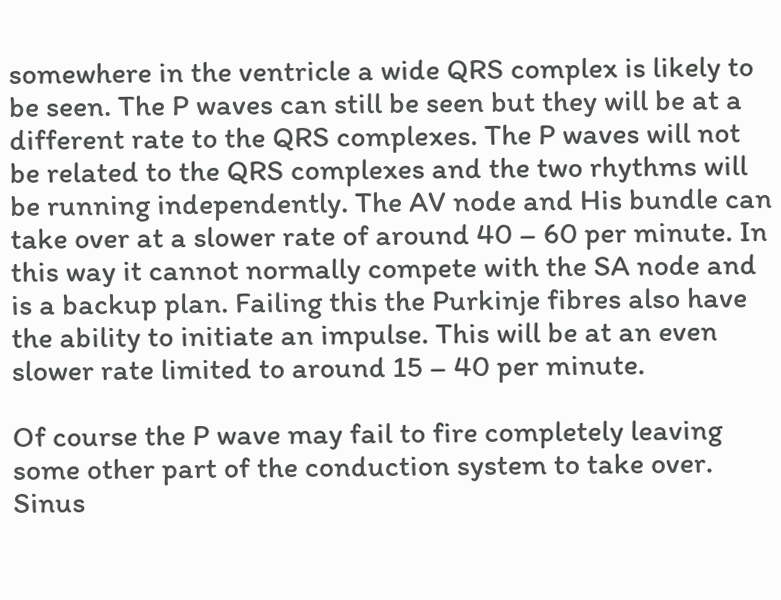somewhere in the ventricle a wide QRS complex is likely to be seen. The P waves can still be seen but they will be at a different rate to the QRS complexes. The P waves will not be related to the QRS complexes and the two rhythms will be running independently. The AV node and His bundle can take over at a slower rate of around 40 – 60 per minute. In this way it cannot normally compete with the SA node and is a backup plan. Failing this the Purkinje fibres also have the ability to initiate an impulse. This will be at an even slower rate limited to around 15 – 40 per minute.

Of course the P wave may fail to fire completely leaving some other part of the conduction system to take over. Sinus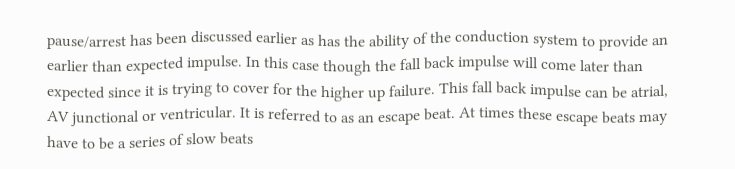pause/arrest has been discussed earlier as has the ability of the conduction system to provide an earlier than expected impulse. In this case though the fall back impulse will come later than expected since it is trying to cover for the higher up failure. This fall back impulse can be atrial, AV junctional or ventricular. It is referred to as an escape beat. At times these escape beats may have to be a series of slow beats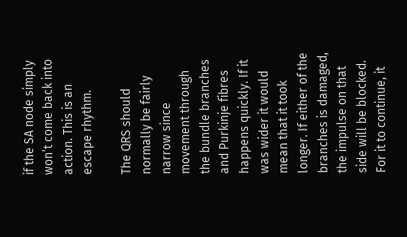if the SA node simply won’t come back into action. This is an escape rhythm.

The QRS should normally be fairly narrow since movement through the bundle branches and Purkinje fibres happens quickly. If it was wider it would mean that it took longer. If either of the branches is damaged, the impulse on that side will be blocked. For it to continue, it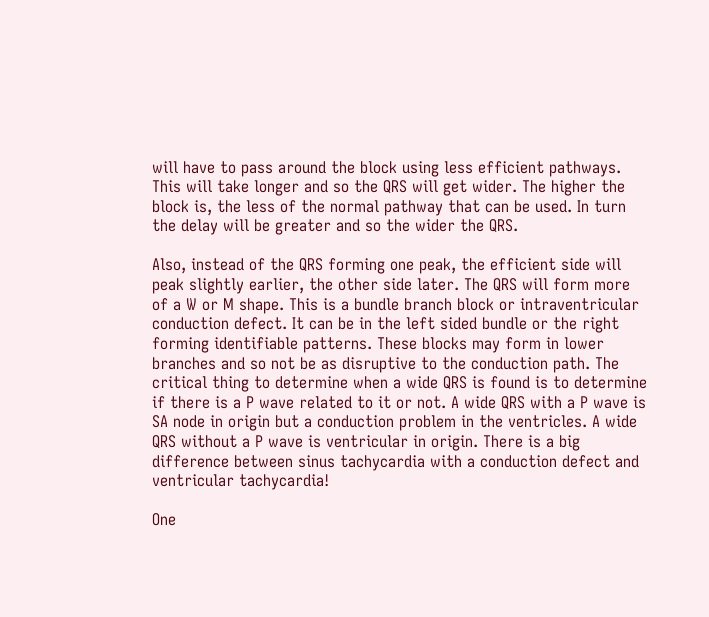will have to pass around the block using less efficient pathways. This will take longer and so the QRS will get wider. The higher the block is, the less of the normal pathway that can be used. In turn the delay will be greater and so the wider the QRS.

Also, instead of the QRS forming one peak, the efficient side will peak slightly earlier, the other side later. The QRS will form more of a W or M shape. This is a bundle branch block or intraventricular conduction defect. It can be in the left sided bundle or the right forming identifiable patterns. These blocks may form in lower branches and so not be as disruptive to the conduction path. The critical thing to determine when a wide QRS is found is to determine if there is a P wave related to it or not. A wide QRS with a P wave is SA node in origin but a conduction problem in the ventricles. A wide QRS without a P wave is ventricular in origin. There is a big difference between sinus tachycardia with a conduction defect and ventricular tachycardia!

One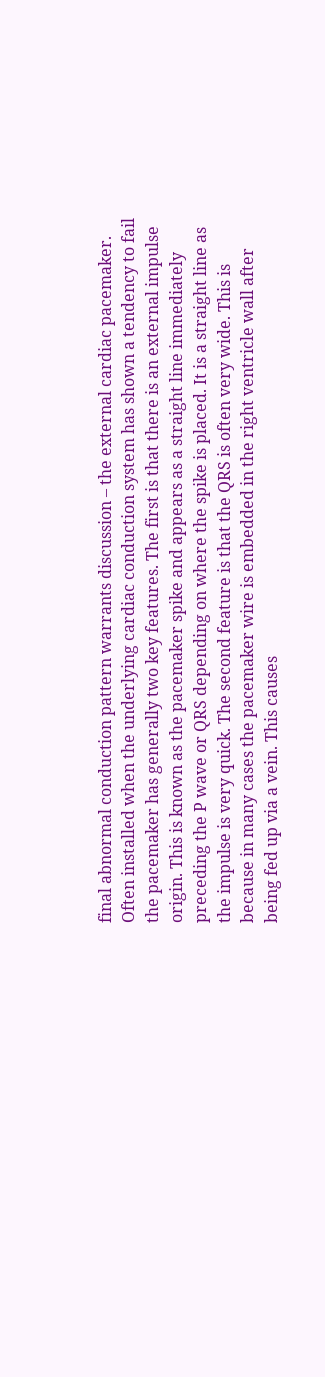final abnormal conduction pattern warrants discussion – the external cardiac pacemaker. Often installed when the underlying cardiac conduction system has shown a tendency to fail the pacemaker has generally two key features. The first is that there is an external impulse origin. This is known as the pacemaker spike and appears as a straight line immediately preceding the P wave or QRS depending on where the spike is placed. It is a straight line as the impulse is very quick. The second feature is that the QRS is often very wide. This is because in many cases the pacemaker wire is embedded in the right ventricle wall after being fed up via a vein. This causes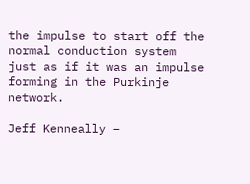the impulse to start off the normal conduction system just as if it was an impulse forming in the Purkinje network.

Jeff Kenneally –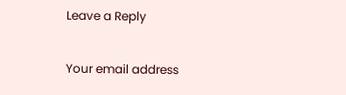Leave a Reply

Your email address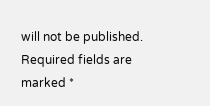will not be published. Required fields are marked *